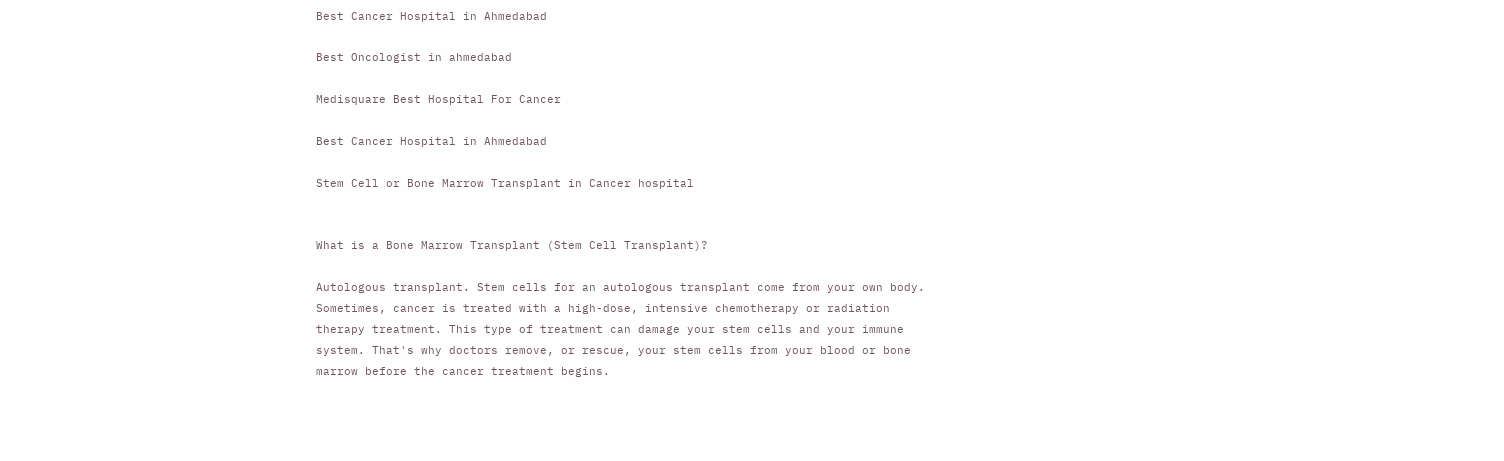Best Cancer Hospital in Ahmedabad

Best Oncologist in ahmedabad

Medisquare Best Hospital For Cancer

Best Cancer Hospital in Ahmedabad

Stem Cell or Bone Marrow Transplant in Cancer hospital


What is a Bone Marrow Transplant (Stem Cell Transplant)?

Autologous transplant. Stem cells for an autologous transplant come from your own body. Sometimes, cancer is treated with a high-dose, intensive chemotherapy or radiation therapy treatment. This type of treatment can damage your stem cells and your immune system. That's why doctors remove, or rescue, your stem cells from your blood or bone marrow before the cancer treatment begins.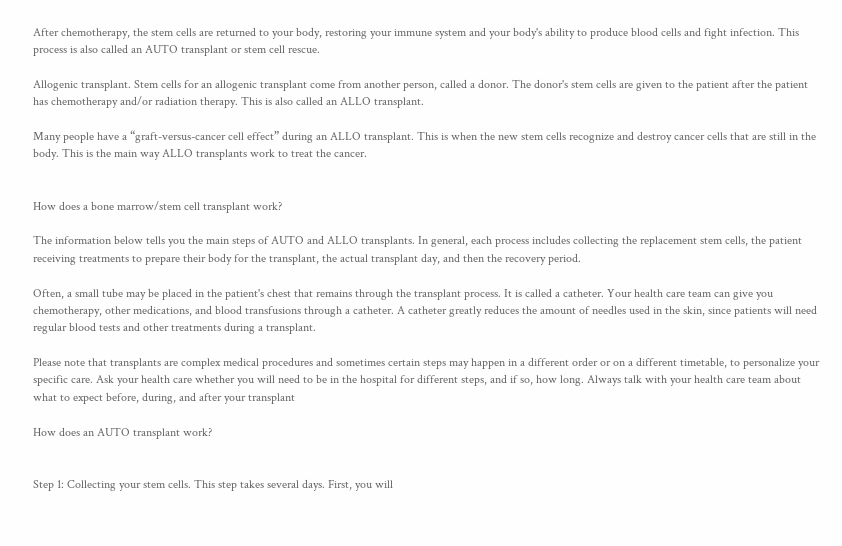After chemotherapy, the stem cells are returned to your body, restoring your immune system and your body's ability to produce blood cells and fight infection. This process is also called an AUTO transplant or stem cell rescue.

Allogenic transplant. Stem cells for an allogenic transplant come from another person, called a donor. The donor's stem cells are given to the patient after the patient has chemotherapy and/or radiation therapy. This is also called an ALLO transplant.

Many people have a “graft-versus-cancer cell effect” during an ALLO transplant. This is when the new stem cells recognize and destroy cancer cells that are still in the body. This is the main way ALLO transplants work to treat the cancer.


How does a bone marrow/stem cell transplant work?

The information below tells you the main steps of AUTO and ALLO transplants. In general, each process includes collecting the replacement stem cells, the patient receiving treatments to prepare their body for the transplant, the actual transplant day, and then the recovery period.

Often, a small tube may be placed in the patient's chest that remains through the transplant process. It is called a catheter. Your health care team can give you chemotherapy, other medications, and blood transfusions through a catheter. A catheter greatly reduces the amount of needles used in the skin, since patients will need regular blood tests and other treatments during a transplant.

Please note that transplants are complex medical procedures and sometimes certain steps may happen in a different order or on a different timetable, to personalize your specific care. Ask your health care whether you will need to be in the hospital for different steps, and if so, how long. Always talk with your health care team about what to expect before, during, and after your transplant

How does an AUTO transplant work?


Step 1: Collecting your stem cells. This step takes several days. First, you will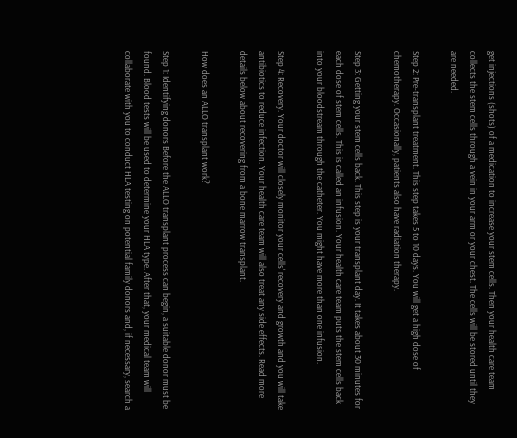get injections (shots) of a medication to increase your stem cells. Then your health care team collects the stem cells through a vein in your arm or your chest. The cells will be stored until they are needed.

Step 2: Pre-transplant treatment. This step takes 5 to 10 days. You will get a high dose of chemotherapy. Occasionally, patients also have radiation therapy.

Step 3: Getting your stem cells back. This step is your transplant day. It takes about 30 minutes for each dose of stem cells. This is called an infusion. Your health care team puts the stem cells back into your bloodstream through the catheter. You might have more than one infusion.

Step 4: Recovery. Your doctor will closely monitor your cells' recovery and growth and you will take antibiotics to reduce infection. Your health care team will also treat any side effects. Read more details below about recovering from a bone marrow transplant.

How does an ALLO transplant work?

Step 1: Identifying donors Before the ALLO transplant process can begin, a suitable donor must be found. Blood tests will be used to determine your HLA type. After that, your medical team will collaborate with you to conduct HLA testing on potential family donors and, if necessary, search a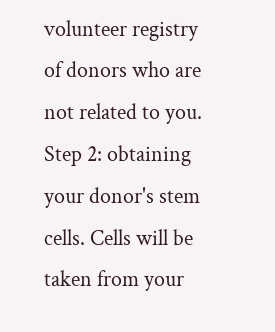volunteer registry of donors who are not related to you.
Step 2: obtaining your donor's stem cells. Cells will be taken from your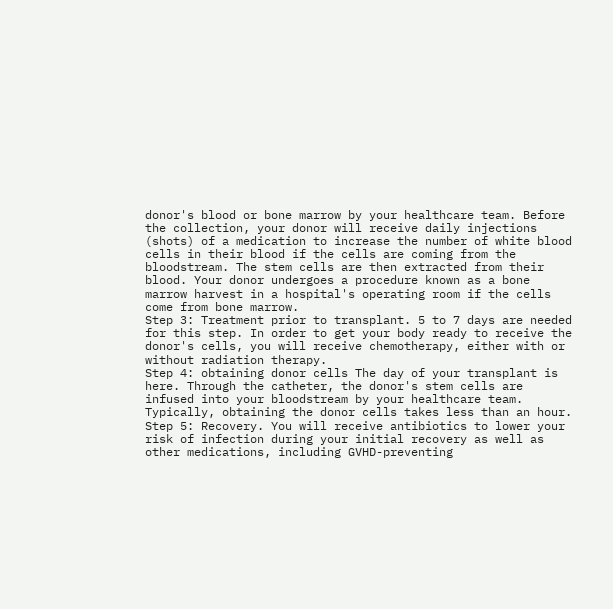donor's blood or bone marrow by your healthcare team. Before the collection, your donor will receive daily injections (shots) of a medication to increase the number of white blood cells in their blood if the cells are coming from the bloodstream. The stem cells are then extracted from their blood. Your donor undergoes a procedure known as a bone marrow harvest in a hospital's operating room if the cells come from bone marrow.
Step 3: Treatment prior to transplant. 5 to 7 days are needed for this step. In order to get your body ready to receive the donor's cells, you will receive chemotherapy, either with or without radiation therapy.
Step 4: obtaining donor cells The day of your transplant is here. Through the catheter, the donor's stem cells are infused into your bloodstream by your healthcare team. Typically, obtaining the donor cells takes less than an hour.
Step 5: Recovery. You will receive antibiotics to lower your risk of infection during your initial recovery as well as other medications, including GVHD-preventing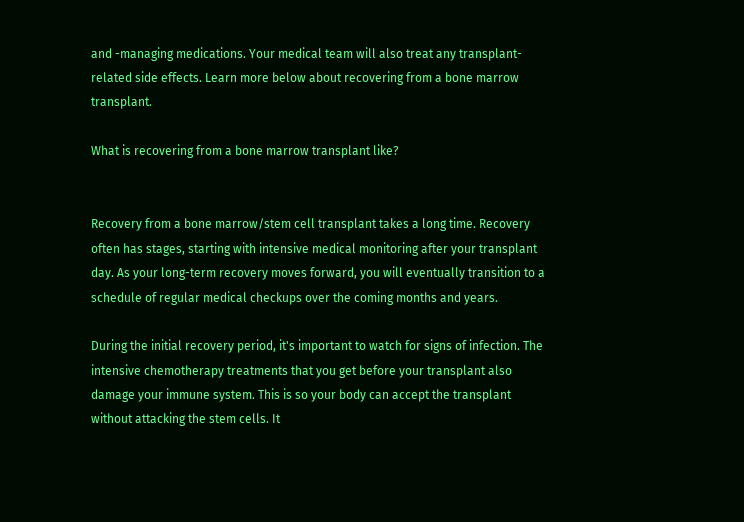and -managing medications. Your medical team will also treat any transplant-related side effects. Learn more below about recovering from a bone marrow transplant.

What is recovering from a bone marrow transplant like?


Recovery from a bone marrow/stem cell transplant takes a long time. Recovery often has stages, starting with intensive medical monitoring after your transplant day. As your long-term recovery moves forward, you will eventually transition to a schedule of regular medical checkups over the coming months and years.

During the initial recovery period, it's important to watch for signs of infection. The intensive chemotherapy treatments that you get before your transplant also damage your immune system. This is so your body can accept the transplant without attacking the stem cells. It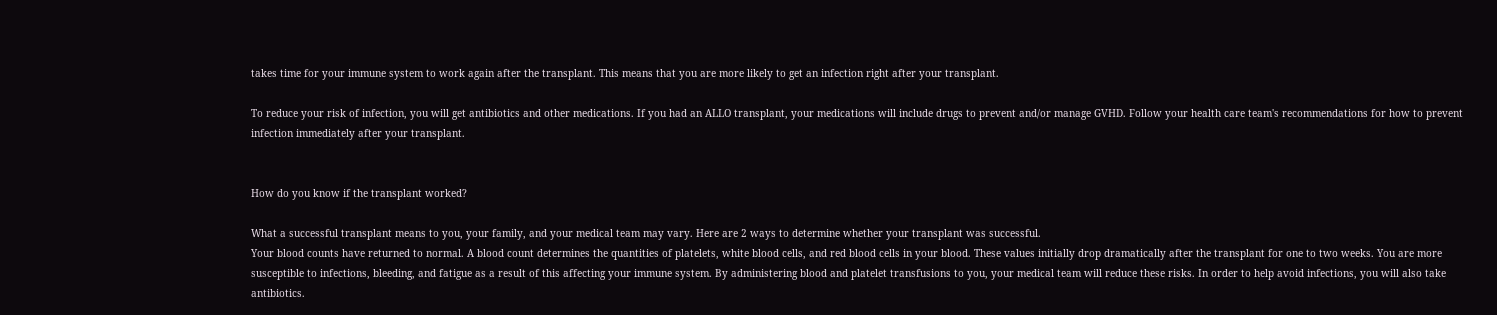takes time for your immune system to work again after the transplant. This means that you are more likely to get an infection right after your transplant.

To reduce your risk of infection, you will get antibiotics and other medications. If you had an ALLO transplant, your medications will include drugs to prevent and/or manage GVHD. Follow your health care team's recommendations for how to prevent infection immediately after your transplant.


How do you know if the transplant worked?

What a successful transplant means to you, your family, and your medical team may vary. Here are 2 ways to determine whether your transplant was successful.
Your blood counts have returned to normal. A blood count determines the quantities of platelets, white blood cells, and red blood cells in your blood. These values initially drop dramatically after the transplant for one to two weeks. You are more susceptible to infections, bleeding, and fatigue as a result of this affecting your immune system. By administering blood and platelet transfusions to you, your medical team will reduce these risks. In order to help avoid infections, you will also take antibiotics.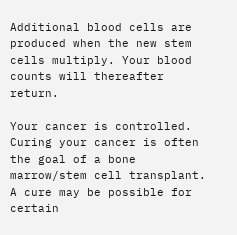Additional blood cells are produced when the new stem cells multiply. Your blood counts will thereafter return.

Your cancer is controlled. Curing your cancer is often the goal of a bone marrow/stem cell transplant. A cure may be possible for certain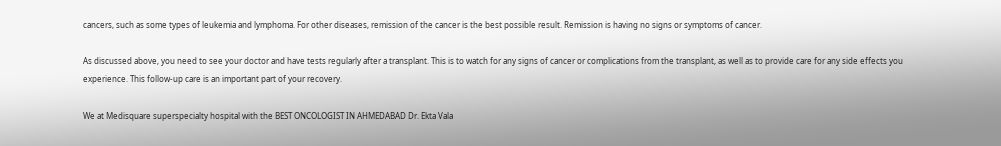cancers, such as some types of leukemia and lymphoma. For other diseases, remission of the cancer is the best possible result. Remission is having no signs or symptoms of cancer.

As discussed above, you need to see your doctor and have tests regularly after a transplant. This is to watch for any signs of cancer or complications from the transplant, as well as to provide care for any side effects you experience. This follow-up care is an important part of your recovery.

We at Medisquare superspecialty hospital with the BEST ONCOLOGIST IN AHMEDABAD Dr. Ekta Vala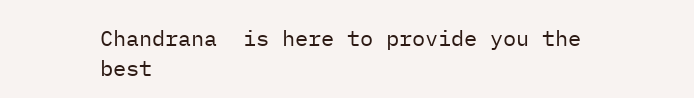Chandrana  is here to provide you the best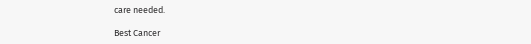care needed.

Best Cancer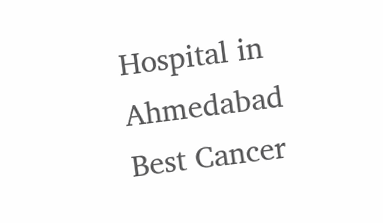Hospital in Ahmedabad
Best Cancer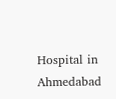Hospital in Ahmedabad